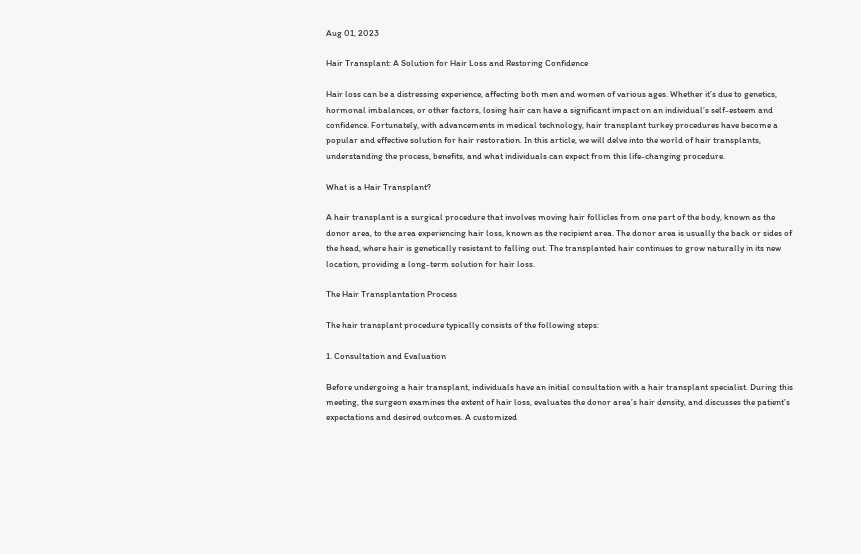Aug 01, 2023

Hair Transplant: A Solution for Hair Loss and Restoring Confidence

Hair loss can be a distressing experience, affecting both men and women of various ages. Whether it’s due to genetics, hormonal imbalances, or other factors, losing hair can have a significant impact on an individual’s self-esteem and confidence. Fortunately, with advancements in medical technology, hair transplant turkey procedures have become a popular and effective solution for hair restoration. In this article, we will delve into the world of hair transplants, understanding the process, benefits, and what individuals can expect from this life-changing procedure.

What is a Hair Transplant?

A hair transplant is a surgical procedure that involves moving hair follicles from one part of the body, known as the donor area, to the area experiencing hair loss, known as the recipient area. The donor area is usually the back or sides of the head, where hair is genetically resistant to falling out. The transplanted hair continues to grow naturally in its new location, providing a long-term solution for hair loss.

The Hair Transplantation Process

The hair transplant procedure typically consists of the following steps:

1. Consultation and Evaluation

Before undergoing a hair transplant, individuals have an initial consultation with a hair transplant specialist. During this meeting, the surgeon examines the extent of hair loss, evaluates the donor area’s hair density, and discusses the patient’s expectations and desired outcomes. A customized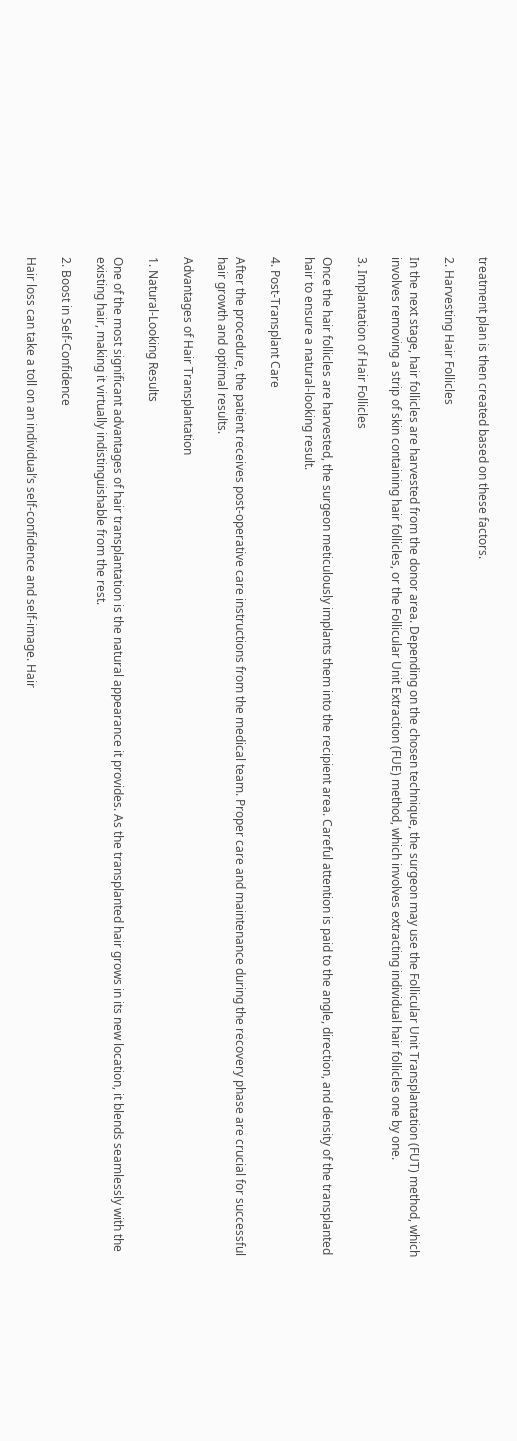treatment plan is then created based on these factors.

2. Harvesting Hair Follicles

In the next stage, hair follicles are harvested from the donor area. Depending on the chosen technique, the surgeon may use the Follicular Unit Transplantation (FUT) method, which involves removing a strip of skin containing hair follicles, or the Follicular Unit Extraction (FUE) method, which involves extracting individual hair follicles one by one.

3. Implantation of Hair Follicles

Once the hair follicles are harvested, the surgeon meticulously implants them into the recipient area. Careful attention is paid to the angle, direction, and density of the transplanted hair to ensure a natural-looking result.

4. Post-Transplant Care

After the procedure, the patient receives post-operative care instructions from the medical team. Proper care and maintenance during the recovery phase are crucial for successful hair growth and optimal results.

Advantages of Hair Transplantation

1. Natural-Looking Results

One of the most significant advantages of hair transplantation is the natural appearance it provides. As the transplanted hair grows in its new location, it blends seamlessly with the existing hair, making it virtually indistinguishable from the rest.

2. Boost in Self-Confidence

Hair loss can take a toll on an individual’s self-confidence and self-image. Hair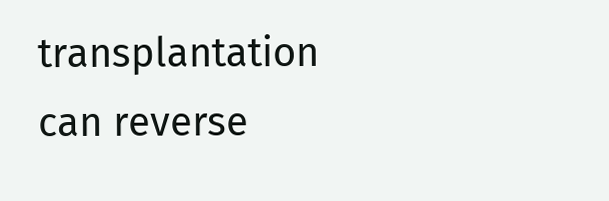transplantation can reverse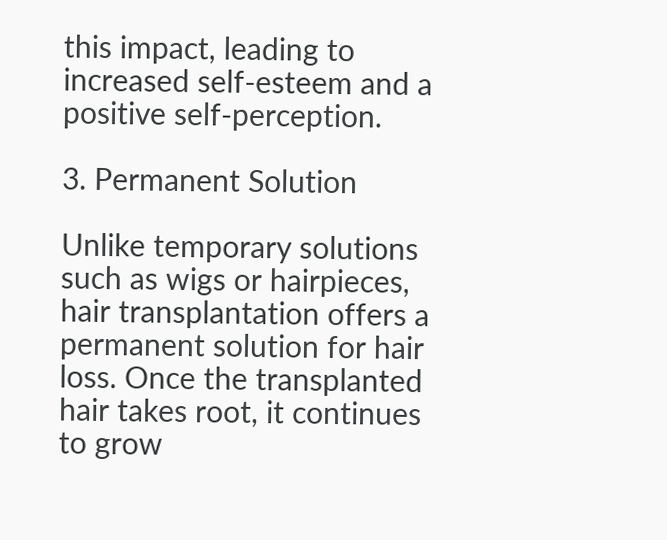this impact, leading to increased self-esteem and a positive self-perception.

3. Permanent Solution

Unlike temporary solutions such as wigs or hairpieces, hair transplantation offers a permanent solution for hair loss. Once the transplanted hair takes root, it continues to grow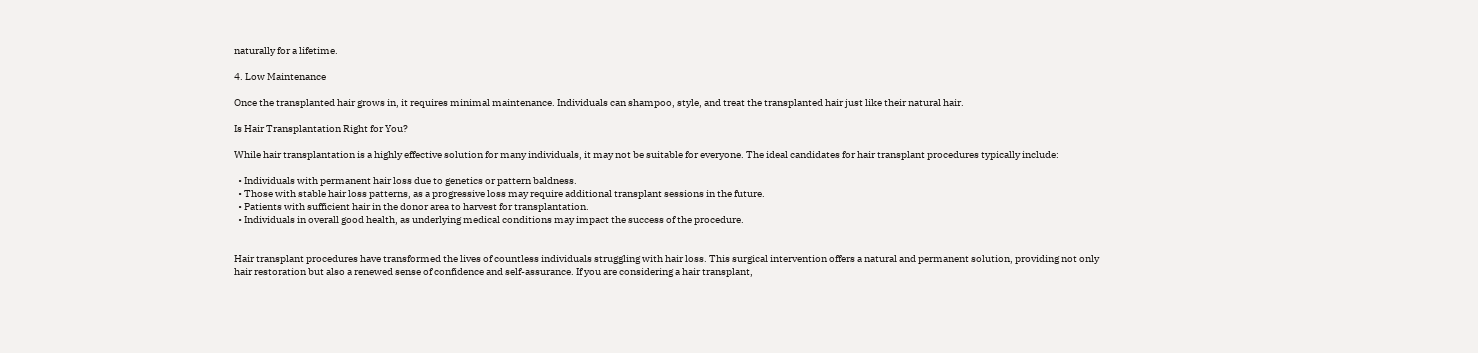naturally for a lifetime.

4. Low Maintenance

Once the transplanted hair grows in, it requires minimal maintenance. Individuals can shampoo, style, and treat the transplanted hair just like their natural hair.

Is Hair Transplantation Right for You?

While hair transplantation is a highly effective solution for many individuals, it may not be suitable for everyone. The ideal candidates for hair transplant procedures typically include:

  • Individuals with permanent hair loss due to genetics or pattern baldness.
  • Those with stable hair loss patterns, as a progressive loss may require additional transplant sessions in the future.
  • Patients with sufficient hair in the donor area to harvest for transplantation.
  • Individuals in overall good health, as underlying medical conditions may impact the success of the procedure.


Hair transplant procedures have transformed the lives of countless individuals struggling with hair loss. This surgical intervention offers a natural and permanent solution, providing not only hair restoration but also a renewed sense of confidence and self-assurance. If you are considering a hair transplant,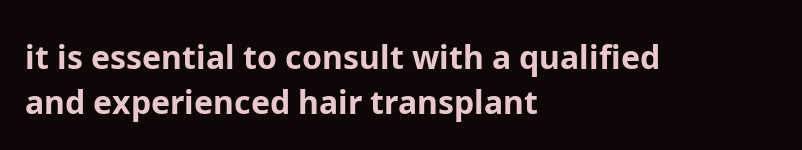it is essential to consult with a qualified and experienced hair transplant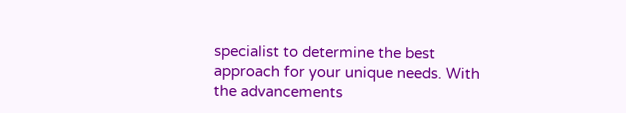specialist to determine the best approach for your unique needs. With the advancements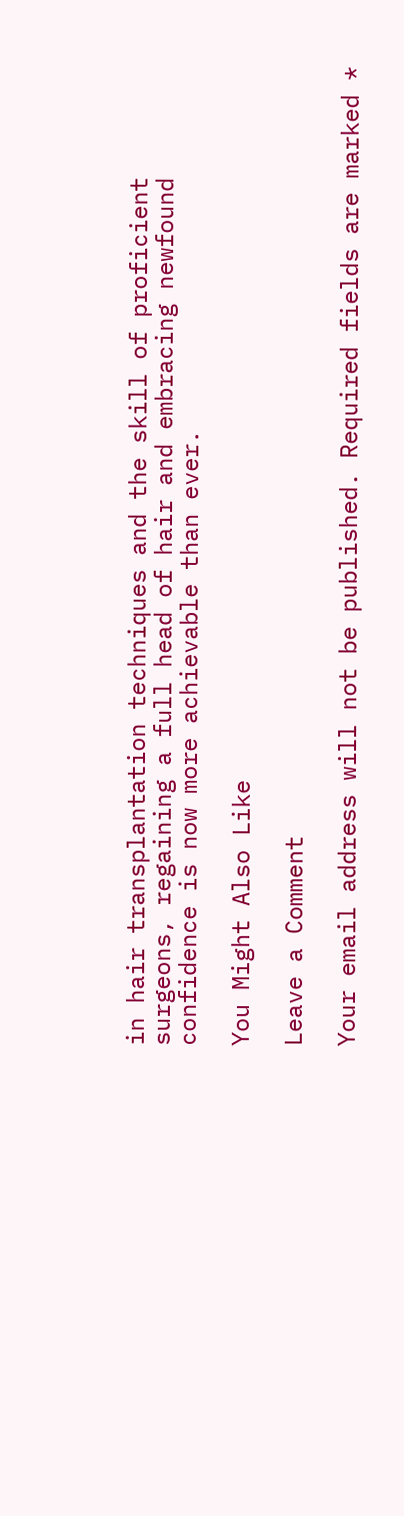in hair transplantation techniques and the skill of proficient surgeons, regaining a full head of hair and embracing newfound confidence is now more achievable than ever.

You Might Also Like

Leave a Comment

Your email address will not be published. Required fields are marked *